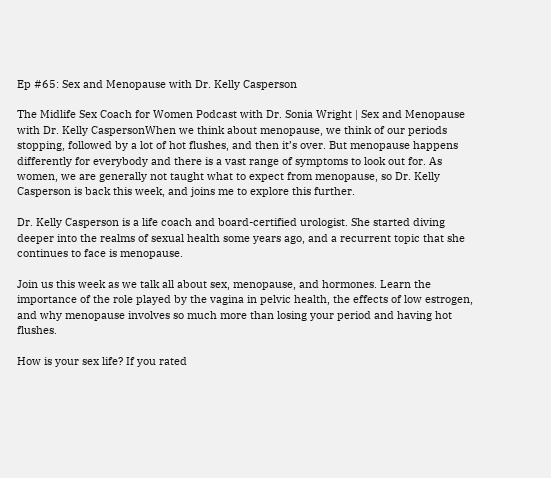Ep #65: Sex and Menopause with Dr. Kelly Casperson

The Midlife Sex Coach for Women Podcast with Dr. Sonia Wright | Sex and Menopause with Dr. Kelly CaspersonWhen we think about menopause, we think of our periods stopping, followed by a lot of hot flushes, and then it’s over. But menopause happens differently for everybody and there is a vast range of symptoms to look out for. As women, we are generally not taught what to expect from menopause, so Dr. Kelly Casperson is back this week, and joins me to explore this further.

Dr. Kelly Casperson is a life coach and board-certified urologist. She started diving deeper into the realms of sexual health some years ago, and a recurrent topic that she continues to face is menopause.

Join us this week as we talk all about sex, menopause, and hormones. Learn the importance of the role played by the vagina in pelvic health, the effects of low estrogen, and why menopause involves so much more than losing your period and having hot flushes.

How is your sex life? If you rated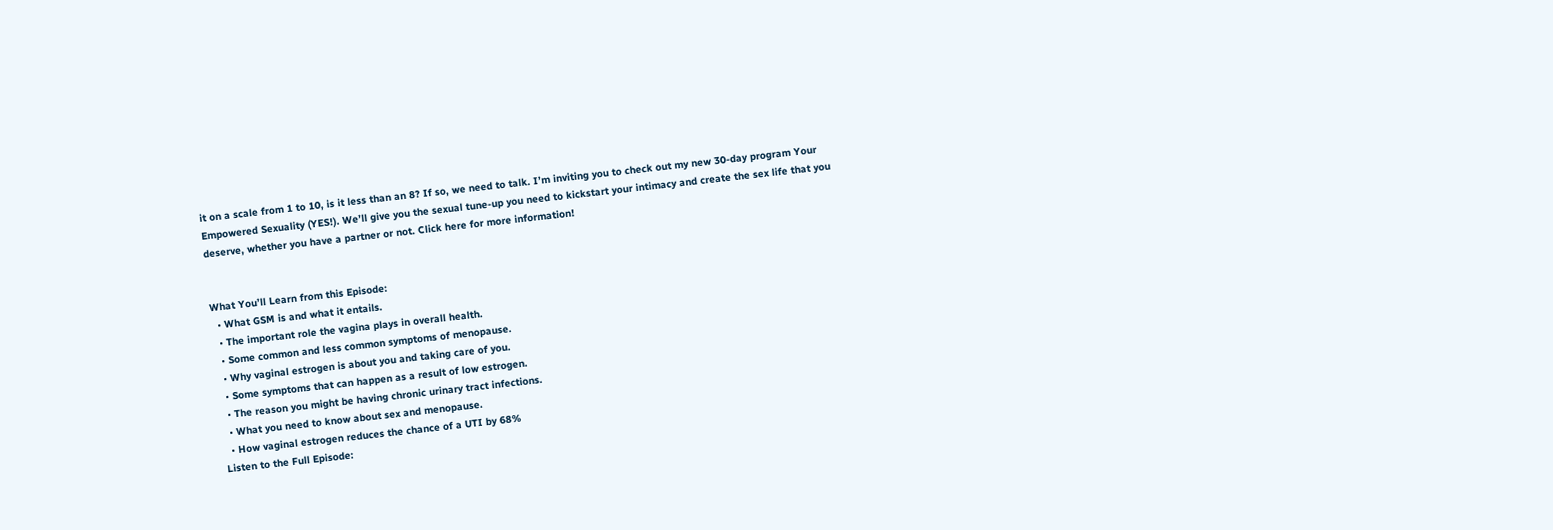it on a scale from 1 to 10, is it less than an 8? If so, we need to talk. I’m inviting you to check out my new 30-day program Your Empowered Sexuality (YES!). We’ll give you the sexual tune-up you need to kickstart your intimacy and create the sex life that you deserve, whether you have a partner or not. Click here for more information!


What You’ll Learn from this Episode:
  • What GSM is and what it entails.
  • The important role the vagina plays in overall health.
  • Some common and less common symptoms of menopause.
  • Why vaginal estrogen is about you and taking care of you.
  • Some symptoms that can happen as a result of low estrogen.
  • The reason you might be having chronic urinary tract infections.
  • What you need to know about sex and menopause.
  • How vaginal estrogen reduces the chance of a UTI by 68%
Listen to the Full Episode: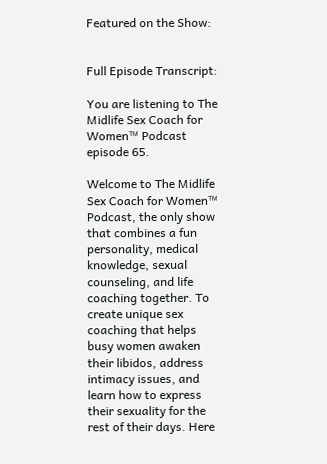Featured on the Show:


Full Episode Transcript:

You are listening to The Midlife Sex Coach for Women™ Podcast episode 65.

Welcome to The Midlife Sex Coach for Women™ Podcast, the only show that combines a fun personality, medical knowledge, sexual counseling, and life coaching together. To create unique sex coaching that helps busy women awaken their libidos, address intimacy issues, and learn how to express their sexuality for the rest of their days. Here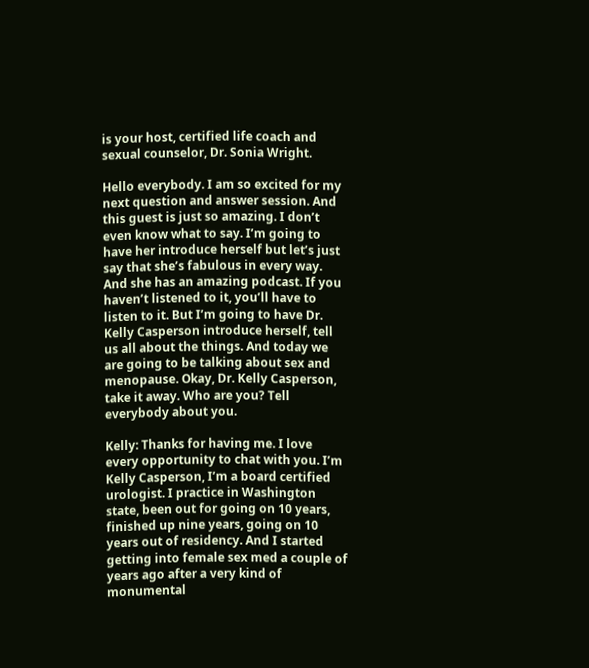is your host, certified life coach and sexual counselor, Dr. Sonia Wright.

Hello everybody. I am so excited for my next question and answer session. And this guest is just so amazing. I don’t even know what to say. I’m going to have her introduce herself but let’s just say that she’s fabulous in every way. And she has an amazing podcast. If you haven’t listened to it, you’ll have to listen to it. But I’m going to have Dr. Kelly Casperson introduce herself, tell us all about the things. And today we are going to be talking about sex and menopause. Okay, Dr. Kelly Casperson, take it away. Who are you? Tell everybody about you.

Kelly: Thanks for having me. I love every opportunity to chat with you. I’m Kelly Casperson, I’m a board certified urologist. I practice in Washington state, been out for going on 10 years, finished up nine years, going on 10 years out of residency. And I started getting into female sex med a couple of years ago after a very kind of monumental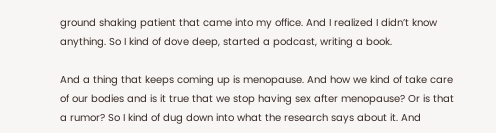ground shaking patient that came into my office. And I realized I didn’t know anything. So I kind of dove deep, started a podcast, writing a book.

And a thing that keeps coming up is menopause. And how we kind of take care of our bodies and is it true that we stop having sex after menopause? Or is that a rumor? So I kind of dug down into what the research says about it. And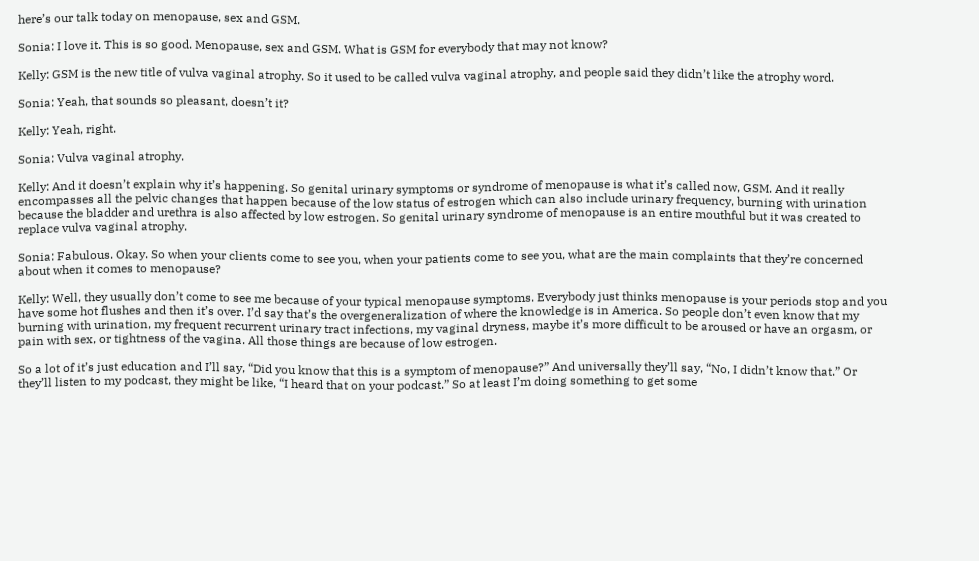here’s our talk today on menopause, sex and GSM.

Sonia: I love it. This is so good. Menopause, sex and GSM. What is GSM for everybody that may not know?

Kelly: GSM is the new title of vulva vaginal atrophy. So it used to be called vulva vaginal atrophy, and people said they didn’t like the atrophy word.

Sonia: Yeah, that sounds so pleasant, doesn’t it?

Kelly: Yeah, right.

Sonia: Vulva vaginal atrophy.

Kelly: And it doesn’t explain why it’s happening. So genital urinary symptoms or syndrome of menopause is what it’s called now, GSM. And it really encompasses all the pelvic changes that happen because of the low status of estrogen which can also include urinary frequency, burning with urination because the bladder and urethra is also affected by low estrogen. So genital urinary syndrome of menopause is an entire mouthful but it was created to replace vulva vaginal atrophy.

Sonia: Fabulous. Okay. So when your clients come to see you, when your patients come to see you, what are the main complaints that they’re concerned about when it comes to menopause?

Kelly: Well, they usually don’t come to see me because of your typical menopause symptoms. Everybody just thinks menopause is your periods stop and you have some hot flushes and then it’s over. I’d say that’s the overgeneralization of where the knowledge is in America. So people don’t even know that my burning with urination, my frequent recurrent urinary tract infections, my vaginal dryness, maybe it’s more difficult to be aroused or have an orgasm, or pain with sex, or tightness of the vagina. All those things are because of low estrogen.

So a lot of it’s just education and I’ll say, “Did you know that this is a symptom of menopause?” And universally they’ll say, “No, I didn’t know that.” Or they’ll listen to my podcast, they might be like, “I heard that on your podcast.” So at least I’m doing something to get some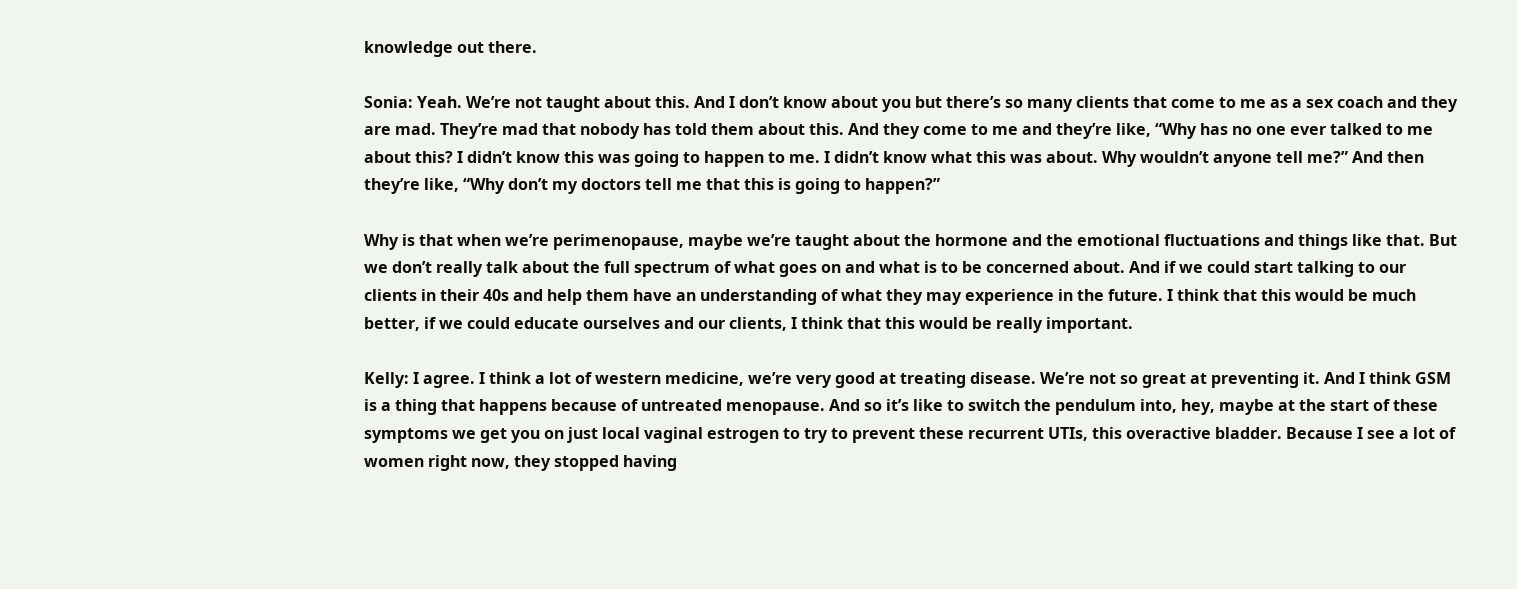knowledge out there.

Sonia: Yeah. We’re not taught about this. And I don’t know about you but there’s so many clients that come to me as a sex coach and they are mad. They’re mad that nobody has told them about this. And they come to me and they’re like, “Why has no one ever talked to me about this? I didn’t know this was going to happen to me. I didn’t know what this was about. Why wouldn’t anyone tell me?” And then they’re like, “Why don’t my doctors tell me that this is going to happen?”

Why is that when we’re perimenopause, maybe we’re taught about the hormone and the emotional fluctuations and things like that. But we don’t really talk about the full spectrum of what goes on and what is to be concerned about. And if we could start talking to our clients in their 40s and help them have an understanding of what they may experience in the future. I think that this would be much better, if we could educate ourselves and our clients, I think that this would be really important.

Kelly: I agree. I think a lot of western medicine, we’re very good at treating disease. We’re not so great at preventing it. And I think GSM is a thing that happens because of untreated menopause. And so it’s like to switch the pendulum into, hey, maybe at the start of these symptoms we get you on just local vaginal estrogen to try to prevent these recurrent UTIs, this overactive bladder. Because I see a lot of women right now, they stopped having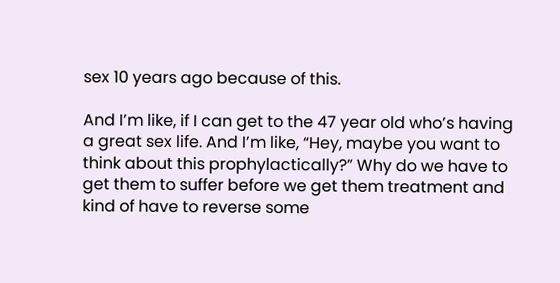sex 10 years ago because of this.

And I’m like, if I can get to the 47 year old who’s having a great sex life. And I’m like, “Hey, maybe you want to think about this prophylactically?” Why do we have to get them to suffer before we get them treatment and kind of have to reverse some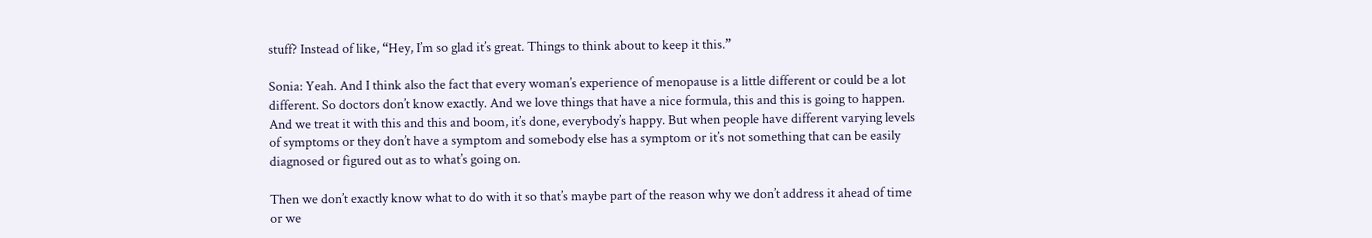stuff? Instead of like, “Hey, I’m so glad it’s great. Things to think about to keep it this.”

Sonia: Yeah. And I think also the fact that every woman’s experience of menopause is a little different or could be a lot different. So doctors don’t know exactly. And we love things that have a nice formula, this and this is going to happen. And we treat it with this and this and boom, it’s done, everybody’s happy. But when people have different varying levels of symptoms or they don’t have a symptom and somebody else has a symptom or it’s not something that can be easily diagnosed or figured out as to what’s going on.

Then we don’t exactly know what to do with it so that’s maybe part of the reason why we don’t address it ahead of time or we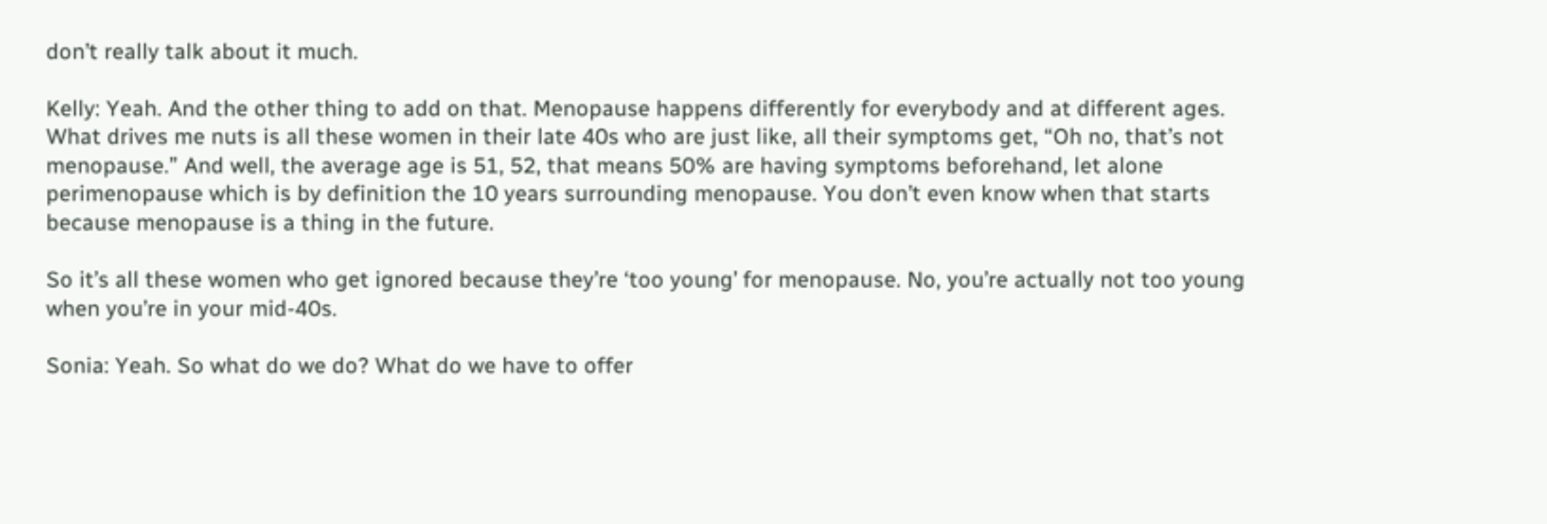don’t really talk about it much.

Kelly: Yeah. And the other thing to add on that. Menopause happens differently for everybody and at different ages. What drives me nuts is all these women in their late 40s who are just like, all their symptoms get, “Oh no, that’s not menopause.” And well, the average age is 51, 52, that means 50% are having symptoms beforehand, let alone perimenopause which is by definition the 10 years surrounding menopause. You don’t even know when that starts because menopause is a thing in the future.

So it’s all these women who get ignored because they’re ‘too young’ for menopause. No, you’re actually not too young when you’re in your mid-40s.

Sonia: Yeah. So what do we do? What do we have to offer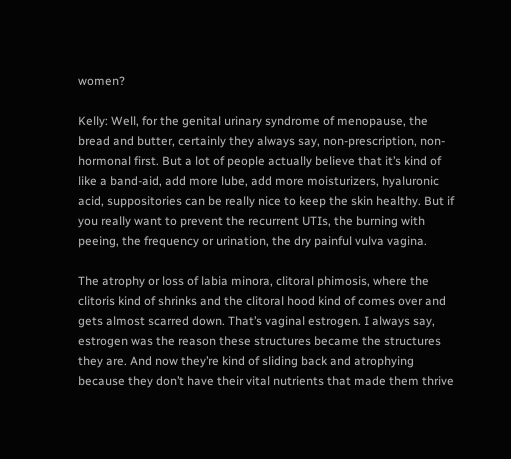women?

Kelly: Well, for the genital urinary syndrome of menopause, the bread and butter, certainly they always say, non-prescription, non-hormonal first. But a lot of people actually believe that it’s kind of like a band-aid, add more lube, add more moisturizers, hyaluronic acid, suppositories can be really nice to keep the skin healthy. But if you really want to prevent the recurrent UTIs, the burning with peeing, the frequency or urination, the dry painful vulva vagina.

The atrophy or loss of labia minora, clitoral phimosis, where the clitoris kind of shrinks and the clitoral hood kind of comes over and gets almost scarred down. That’s vaginal estrogen. I always say, estrogen was the reason these structures became the structures they are. And now they’re kind of sliding back and atrophying because they don’t have their vital nutrients that made them thrive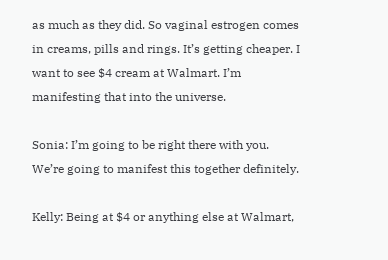as much as they did. So vaginal estrogen comes in creams, pills and rings. It’s getting cheaper. I want to see $4 cream at Walmart. I’m manifesting that into the universe.

Sonia: I’m going to be right there with you. We’re going to manifest this together definitely.

Kelly: Being at $4 or anything else at Walmart,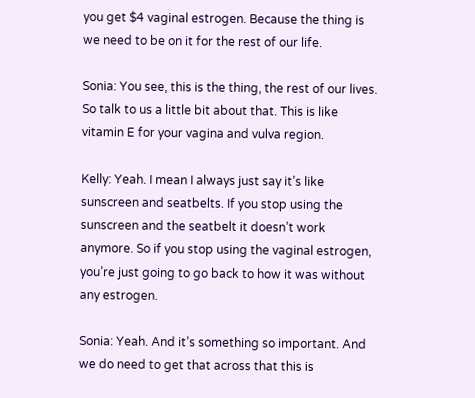you get $4 vaginal estrogen. Because the thing is we need to be on it for the rest of our life.

Sonia: You see, this is the thing, the rest of our lives. So talk to us a little bit about that. This is like vitamin E for your vagina and vulva region.

Kelly: Yeah. I mean I always just say it’s like sunscreen and seatbelts. If you stop using the sunscreen and the seatbelt it doesn’t work anymore. So if you stop using the vaginal estrogen, you’re just going to go back to how it was without any estrogen.

Sonia: Yeah. And it’s something so important. And we do need to get that across that this is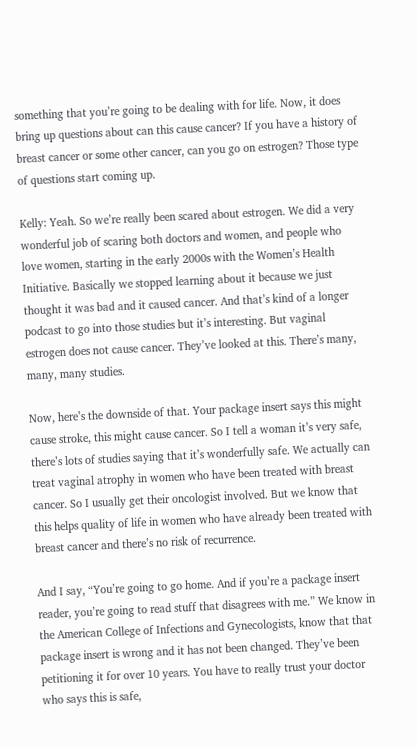something that you’re going to be dealing with for life. Now, it does bring up questions about can this cause cancer? If you have a history of breast cancer or some other cancer, can you go on estrogen? Those type of questions start coming up.

Kelly: Yeah. So we’re really been scared about estrogen. We did a very wonderful job of scaring both doctors and women, and people who love women, starting in the early 2000s with the Women’s Health Initiative. Basically we stopped learning about it because we just thought it was bad and it caused cancer. And that’s kind of a longer podcast to go into those studies but it’s interesting. But vaginal estrogen does not cause cancer. They’ve looked at this. There’s many, many, many studies.

Now, here’s the downside of that. Your package insert says this might cause stroke, this might cause cancer. So I tell a woman it’s very safe, there’s lots of studies saying that it’s wonderfully safe. We actually can treat vaginal atrophy in women who have been treated with breast cancer. So I usually get their oncologist involved. But we know that this helps quality of life in women who have already been treated with breast cancer and there’s no risk of recurrence.

And I say, “You’re going to go home. And if you’re a package insert reader, you’re going to read stuff that disagrees with me.” We know in the American College of Infections and Gynecologists, know that that package insert is wrong and it has not been changed. They’ve been petitioning it for over 10 years. You have to really trust your doctor who says this is safe,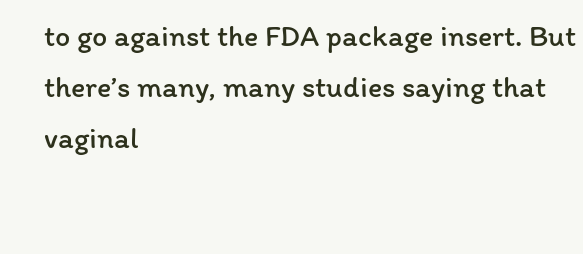to go against the FDA package insert. But there’s many, many studies saying that vaginal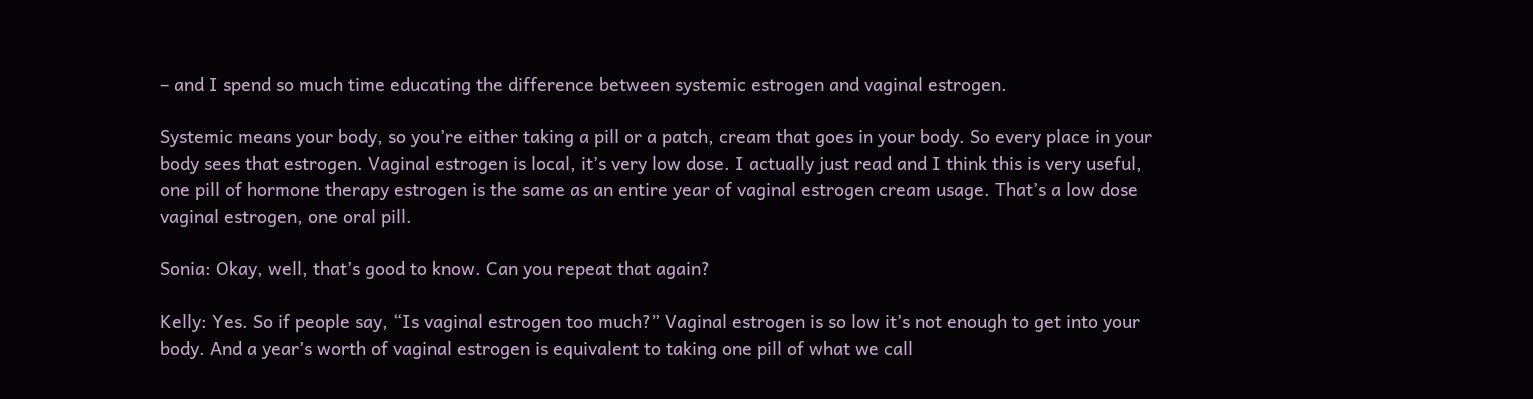– and I spend so much time educating the difference between systemic estrogen and vaginal estrogen.

Systemic means your body, so you’re either taking a pill or a patch, cream that goes in your body. So every place in your body sees that estrogen. Vaginal estrogen is local, it’s very low dose. I actually just read and I think this is very useful, one pill of hormone therapy estrogen is the same as an entire year of vaginal estrogen cream usage. That’s a low dose vaginal estrogen, one oral pill.

Sonia: Okay, well, that’s good to know. Can you repeat that again?

Kelly: Yes. So if people say, “Is vaginal estrogen too much?” Vaginal estrogen is so low it’s not enough to get into your body. And a year’s worth of vaginal estrogen is equivalent to taking one pill of what we call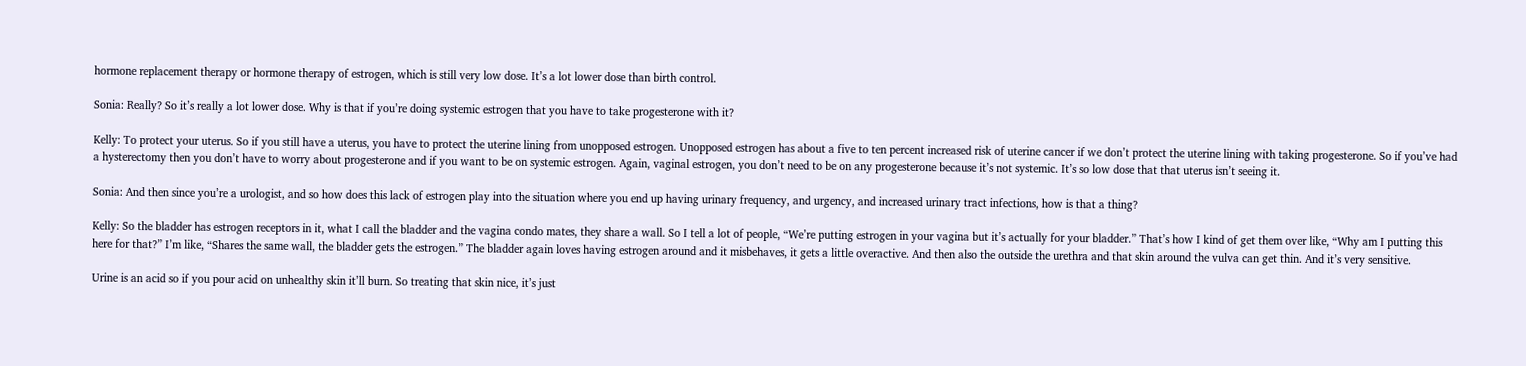hormone replacement therapy or hormone therapy of estrogen, which is still very low dose. It’s a lot lower dose than birth control.

Sonia: Really? So it’s really a lot lower dose. Why is that if you’re doing systemic estrogen that you have to take progesterone with it?

Kelly: To protect your uterus. So if you still have a uterus, you have to protect the uterine lining from unopposed estrogen. Unopposed estrogen has about a five to ten percent increased risk of uterine cancer if we don’t protect the uterine lining with taking progesterone. So if you’ve had a hysterectomy then you don’t have to worry about progesterone and if you want to be on systemic estrogen. Again, vaginal estrogen, you don’t need to be on any progesterone because it’s not systemic. It’s so low dose that that uterus isn’t seeing it.

Sonia: And then since you’re a urologist, and so how does this lack of estrogen play into the situation where you end up having urinary frequency, and urgency, and increased urinary tract infections, how is that a thing?

Kelly: So the bladder has estrogen receptors in it, what I call the bladder and the vagina condo mates, they share a wall. So I tell a lot of people, “We’re putting estrogen in your vagina but it’s actually for your bladder.” That’s how I kind of get them over like, “Why am I putting this here for that?” I’m like, “Shares the same wall, the bladder gets the estrogen.” The bladder again loves having estrogen around and it misbehaves, it gets a little overactive. And then also the outside the urethra and that skin around the vulva can get thin. And it’s very sensitive.

Urine is an acid so if you pour acid on unhealthy skin it’ll burn. So treating that skin nice, it’s just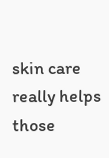skin care really helps those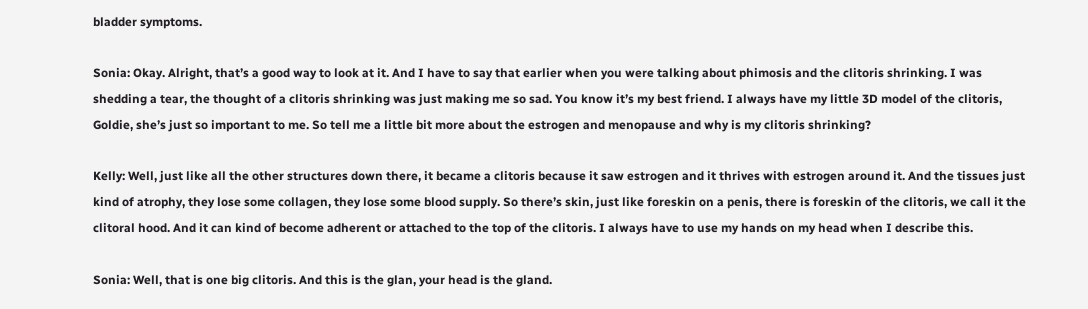bladder symptoms.

Sonia: Okay. Alright, that’s a good way to look at it. And I have to say that earlier when you were talking about phimosis and the clitoris shrinking. I was shedding a tear, the thought of a clitoris shrinking was just making me so sad. You know it’s my best friend. I always have my little 3D model of the clitoris, Goldie, she’s just so important to me. So tell me a little bit more about the estrogen and menopause and why is my clitoris shrinking?

Kelly: Well, just like all the other structures down there, it became a clitoris because it saw estrogen and it thrives with estrogen around it. And the tissues just kind of atrophy, they lose some collagen, they lose some blood supply. So there’s skin, just like foreskin on a penis, there is foreskin of the clitoris, we call it the clitoral hood. And it can kind of become adherent or attached to the top of the clitoris. I always have to use my hands on my head when I describe this.

Sonia: Well, that is one big clitoris. And this is the glan, your head is the gland.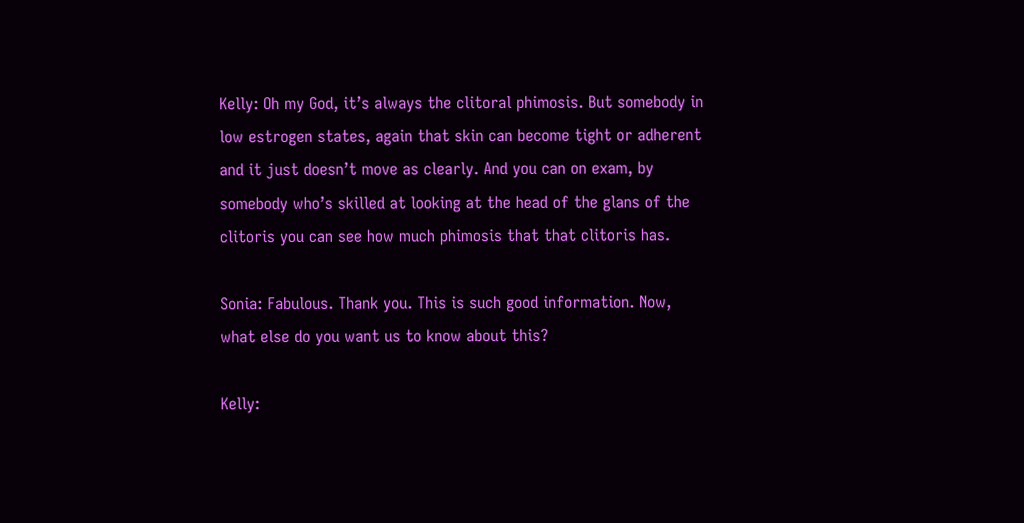Kelly: Oh my God, it’s always the clitoral phimosis. But somebody in low estrogen states, again that skin can become tight or adherent and it just doesn’t move as clearly. And you can on exam, by somebody who’s skilled at looking at the head of the glans of the clitoris you can see how much phimosis that that clitoris has.

Sonia: Fabulous. Thank you. This is such good information. Now, what else do you want us to know about this?

Kelly: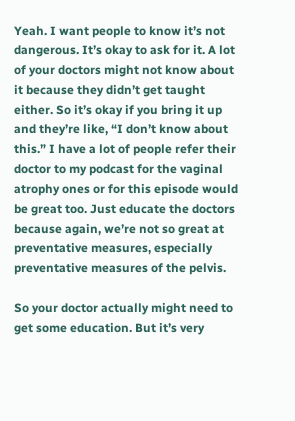Yeah. I want people to know it’s not dangerous. It’s okay to ask for it. A lot of your doctors might not know about it because they didn’t get taught either. So it’s okay if you bring it up and they’re like, “I don’t know about this.” I have a lot of people refer their doctor to my podcast for the vaginal atrophy ones or for this episode would be great too. Just educate the doctors because again, we’re not so great at preventative measures, especially preventative measures of the pelvis.

So your doctor actually might need to get some education. But it’s very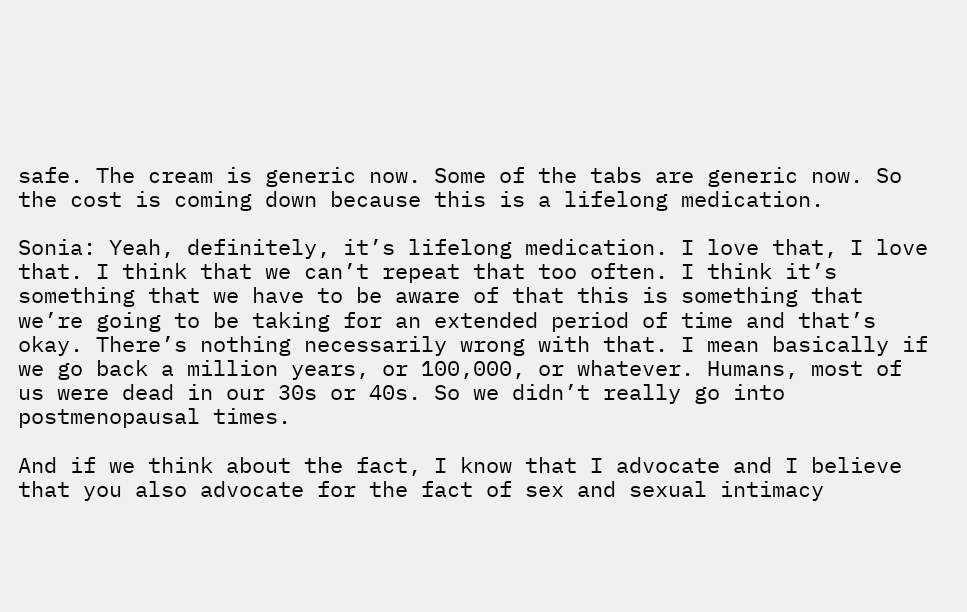safe. The cream is generic now. Some of the tabs are generic now. So the cost is coming down because this is a lifelong medication.

Sonia: Yeah, definitely, it’s lifelong medication. I love that, I love that. I think that we can’t repeat that too often. I think it’s something that we have to be aware of that this is something that we’re going to be taking for an extended period of time and that’s okay. There’s nothing necessarily wrong with that. I mean basically if we go back a million years, or 100,000, or whatever. Humans, most of us were dead in our 30s or 40s. So we didn’t really go into postmenopausal times.

And if we think about the fact, I know that I advocate and I believe that you also advocate for the fact of sex and sexual intimacy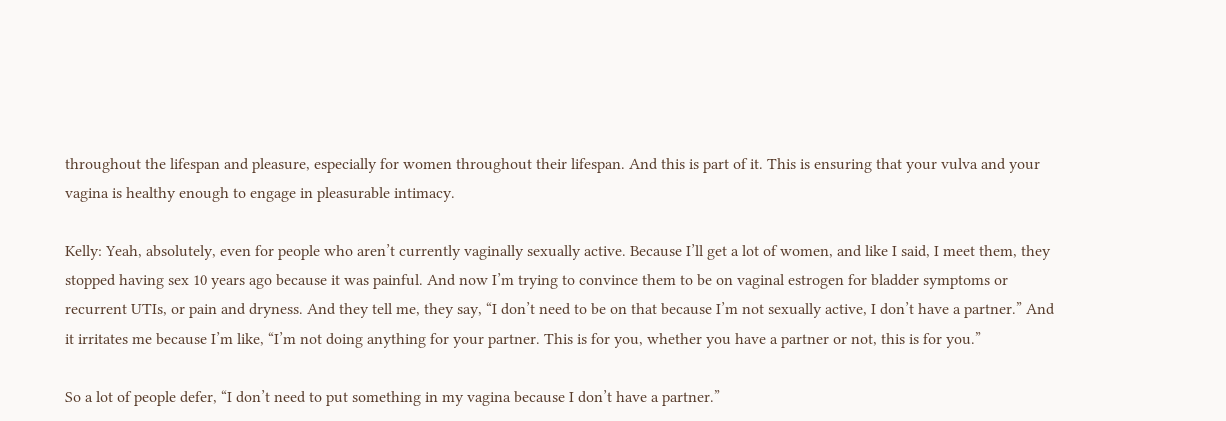throughout the lifespan and pleasure, especially for women throughout their lifespan. And this is part of it. This is ensuring that your vulva and your vagina is healthy enough to engage in pleasurable intimacy.

Kelly: Yeah, absolutely, even for people who aren’t currently vaginally sexually active. Because I’ll get a lot of women, and like I said, I meet them, they stopped having sex 10 years ago because it was painful. And now I’m trying to convince them to be on vaginal estrogen for bladder symptoms or recurrent UTIs, or pain and dryness. And they tell me, they say, “I don’t need to be on that because I’m not sexually active, I don’t have a partner.” And it irritates me because I’m like, “I’m not doing anything for your partner. This is for you, whether you have a partner or not, this is for you.”

So a lot of people defer, “I don’t need to put something in my vagina because I don’t have a partner.”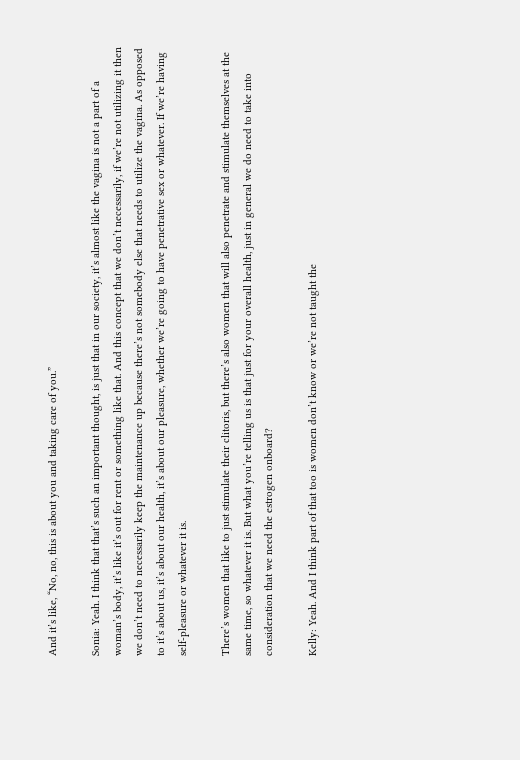And it’s like, “No, no, this is about you and taking care of you.”

Sonia: Yeah. I think that that’s such an important thought, is just that in our society, it’s almost like the vagina is not a part of a woman’s body, it’s like it’s out for rent or something like that. And this concept that we don’t necessarily, if we’re not utilizing it then we don’t need to necessarily keep the maintenance up because there’s not somebody else that needs to utilize the vagina. As opposed to it’s about us, it’s about our health, it’s about our pleasure, whether we’re going to have penetrative sex or whatever. If we’re having self-pleasure or whatever it is.

There’s women that like to just stimulate their clitoris, but there’s also women that will also penetrate and stimulate themselves at the same time, so whatever it is. But what you’re telling us is that just for your overall health, just in general we do need to take into consideration that we need the estrogen onboard?

Kelly: Yeah. And I think part of that too is women don’t know or we’re not taught the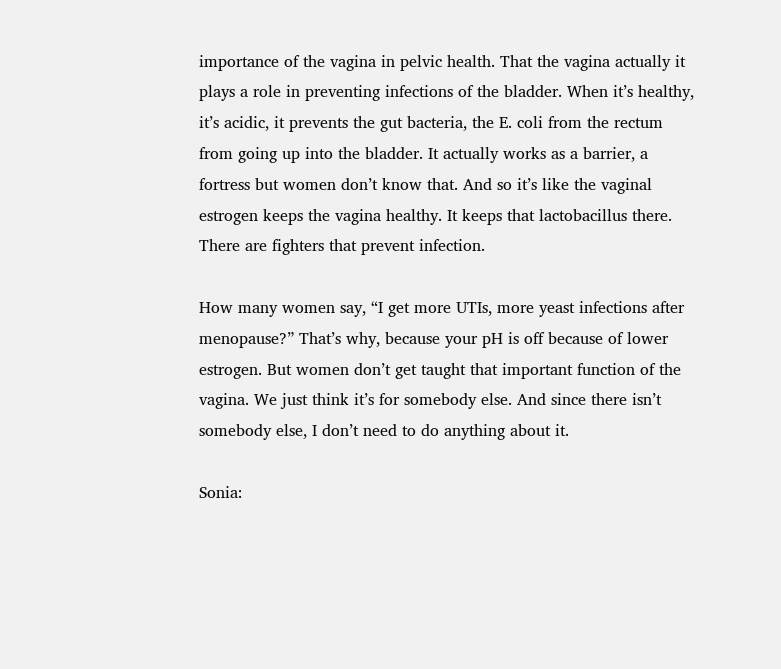importance of the vagina in pelvic health. That the vagina actually it plays a role in preventing infections of the bladder. When it’s healthy, it’s acidic, it prevents the gut bacteria, the E. coli from the rectum from going up into the bladder. It actually works as a barrier, a fortress but women don’t know that. And so it’s like the vaginal estrogen keeps the vagina healthy. It keeps that lactobacillus there. There are fighters that prevent infection.

How many women say, “I get more UTIs, more yeast infections after menopause?” That’s why, because your pH is off because of lower estrogen. But women don’t get taught that important function of the vagina. We just think it’s for somebody else. And since there isn’t somebody else, I don’t need to do anything about it.

Sonia: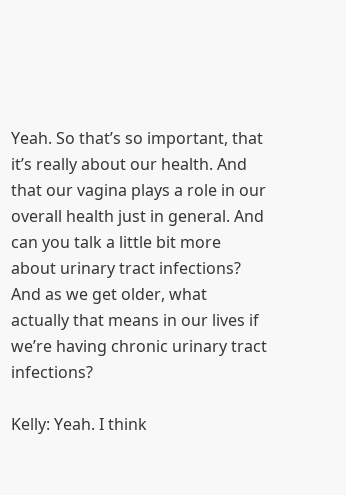Yeah. So that’s so important, that it’s really about our health. And that our vagina plays a role in our overall health just in general. And can you talk a little bit more about urinary tract infections? And as we get older, what actually that means in our lives if we’re having chronic urinary tract infections?

Kelly: Yeah. I think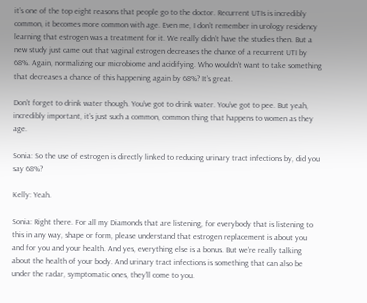it’s one of the top eight reasons that people go to the doctor. Recurrent UTIs is incredibly common, it becomes more common with age. Even me, I don’t remember in urology residency learning that estrogen was a treatment for it. We really didn’t have the studies then. But a new study just came out that vaginal estrogen decreases the chance of a recurrent UTI by 68%. Again, normalizing our microbiome and acidifying. Who wouldn’t want to take something that decreases a chance of this happening again by 68%? It’s great.

Don’t forget to drink water though. You’ve got to drink water. You’ve got to pee. But yeah, incredibly important, it’s just such a common, common thing that happens to women as they age.

Sonia: So the use of estrogen is directly linked to reducing urinary tract infections by, did you say 68%?

Kelly: Yeah.

Sonia: Right there. For all my Diamonds that are listening, for everybody that is listening to this in any way, shape or form, please understand that estrogen replacement is about you and for you and your health. And yes, everything else is a bonus. But we’re really talking about the health of your body. And urinary tract infections is something that can also be under the radar, symptomatic ones, they’ll come to you.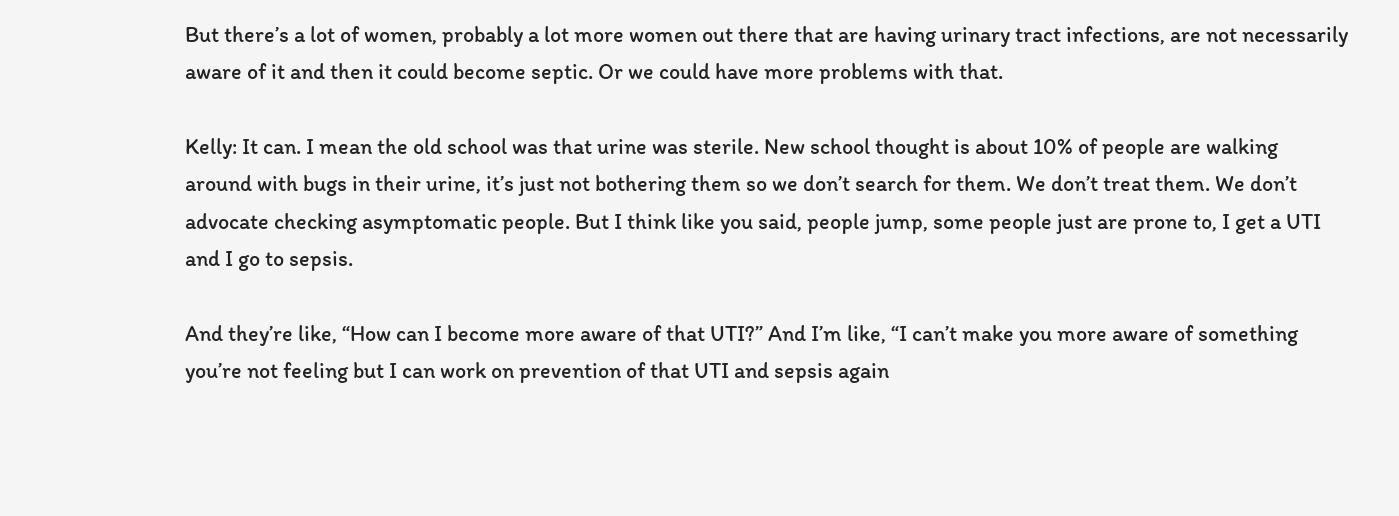But there’s a lot of women, probably a lot more women out there that are having urinary tract infections, are not necessarily aware of it and then it could become septic. Or we could have more problems with that.

Kelly: It can. I mean the old school was that urine was sterile. New school thought is about 10% of people are walking around with bugs in their urine, it’s just not bothering them so we don’t search for them. We don’t treat them. We don’t advocate checking asymptomatic people. But I think like you said, people jump, some people just are prone to, I get a UTI and I go to sepsis.

And they’re like, “How can I become more aware of that UTI?” And I’m like, “I can’t make you more aware of something you’re not feeling but I can work on prevention of that UTI and sepsis again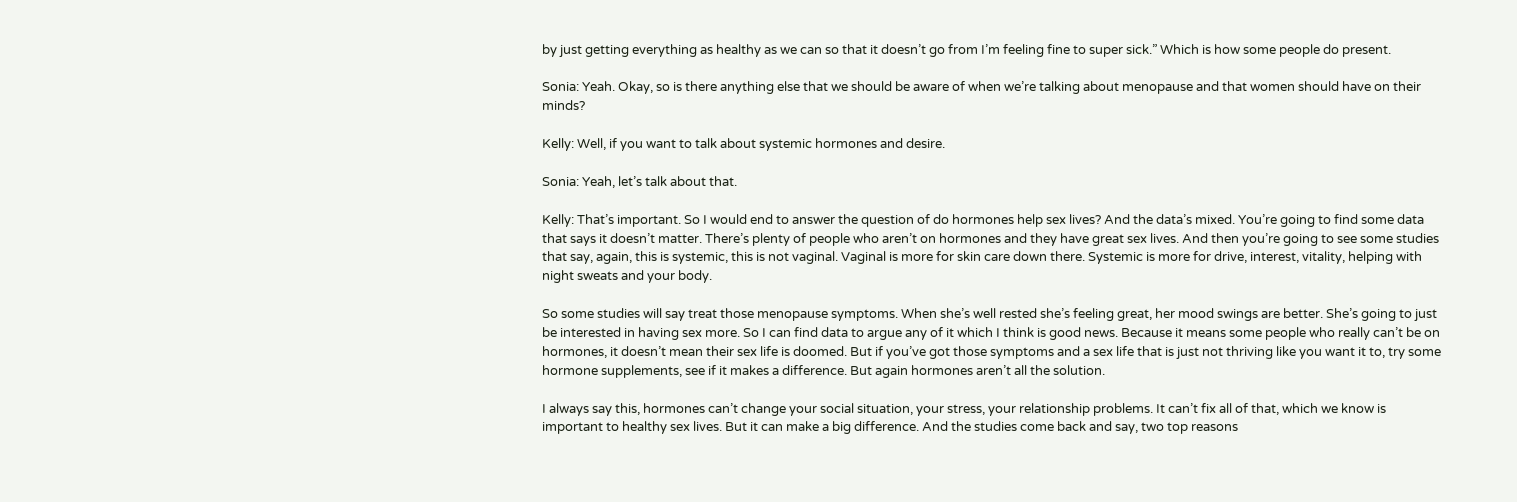by just getting everything as healthy as we can so that it doesn’t go from I’m feeling fine to super sick.” Which is how some people do present.

Sonia: Yeah. Okay, so is there anything else that we should be aware of when we’re talking about menopause and that women should have on their minds?

Kelly: Well, if you want to talk about systemic hormones and desire.

Sonia: Yeah, let’s talk about that.

Kelly: That’s important. So I would end to answer the question of do hormones help sex lives? And the data’s mixed. You’re going to find some data that says it doesn’t matter. There’s plenty of people who aren’t on hormones and they have great sex lives. And then you’re going to see some studies that say, again, this is systemic, this is not vaginal. Vaginal is more for skin care down there. Systemic is more for drive, interest, vitality, helping with night sweats and your body.

So some studies will say treat those menopause symptoms. When she’s well rested she’s feeling great, her mood swings are better. She’s going to just be interested in having sex more. So I can find data to argue any of it which I think is good news. Because it means some people who really can’t be on hormones, it doesn’t mean their sex life is doomed. But if you’ve got those symptoms and a sex life that is just not thriving like you want it to, try some hormone supplements, see if it makes a difference. But again hormones aren’t all the solution.

I always say this, hormones can’t change your social situation, your stress, your relationship problems. It can’t fix all of that, which we know is important to healthy sex lives. But it can make a big difference. And the studies come back and say, two top reasons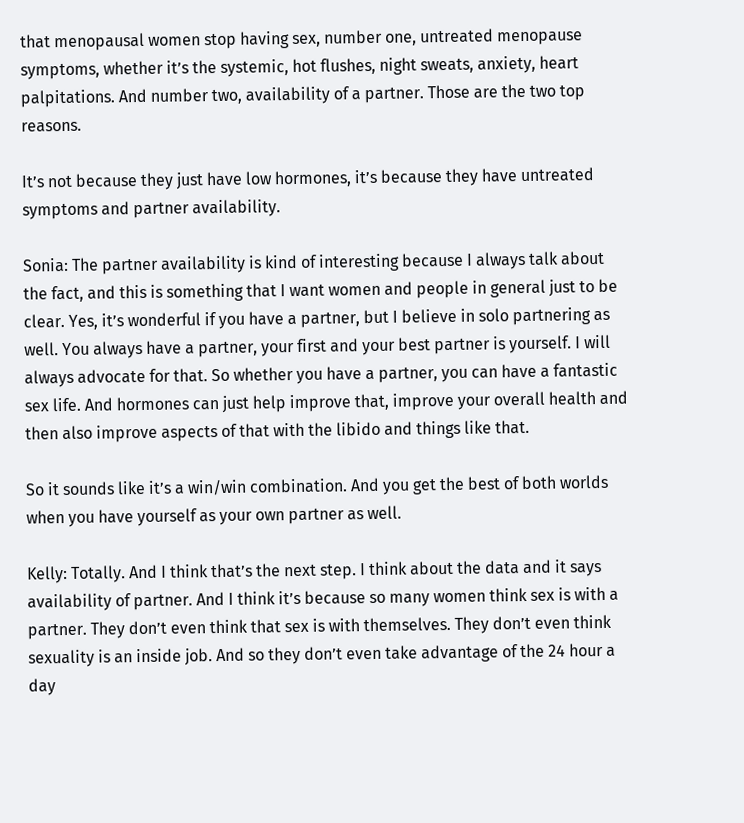that menopausal women stop having sex, number one, untreated menopause symptoms, whether it’s the systemic, hot flushes, night sweats, anxiety, heart palpitations. And number two, availability of a partner. Those are the two top reasons.

It’s not because they just have low hormones, it’s because they have untreated symptoms and partner availability.

Sonia: The partner availability is kind of interesting because I always talk about the fact, and this is something that I want women and people in general just to be clear. Yes, it’s wonderful if you have a partner, but I believe in solo partnering as well. You always have a partner, your first and your best partner is yourself. I will always advocate for that. So whether you have a partner, you can have a fantastic sex life. And hormones can just help improve that, improve your overall health and then also improve aspects of that with the libido and things like that.

So it sounds like it’s a win/win combination. And you get the best of both worlds when you have yourself as your own partner as well.

Kelly: Totally. And I think that’s the next step. I think about the data and it says availability of partner. And I think it’s because so many women think sex is with a partner. They don’t even think that sex is with themselves. They don’t even think sexuality is an inside job. And so they don’t even take advantage of the 24 hour a day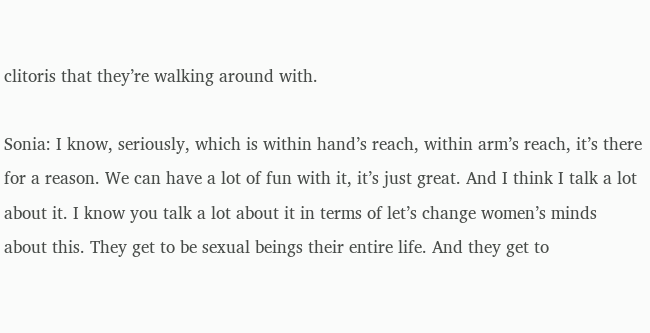clitoris that they’re walking around with.

Sonia: I know, seriously, which is within hand’s reach, within arm’s reach, it’s there for a reason. We can have a lot of fun with it, it’s just great. And I think I talk a lot about it. I know you talk a lot about it in terms of let’s change women’s minds about this. They get to be sexual beings their entire life. And they get to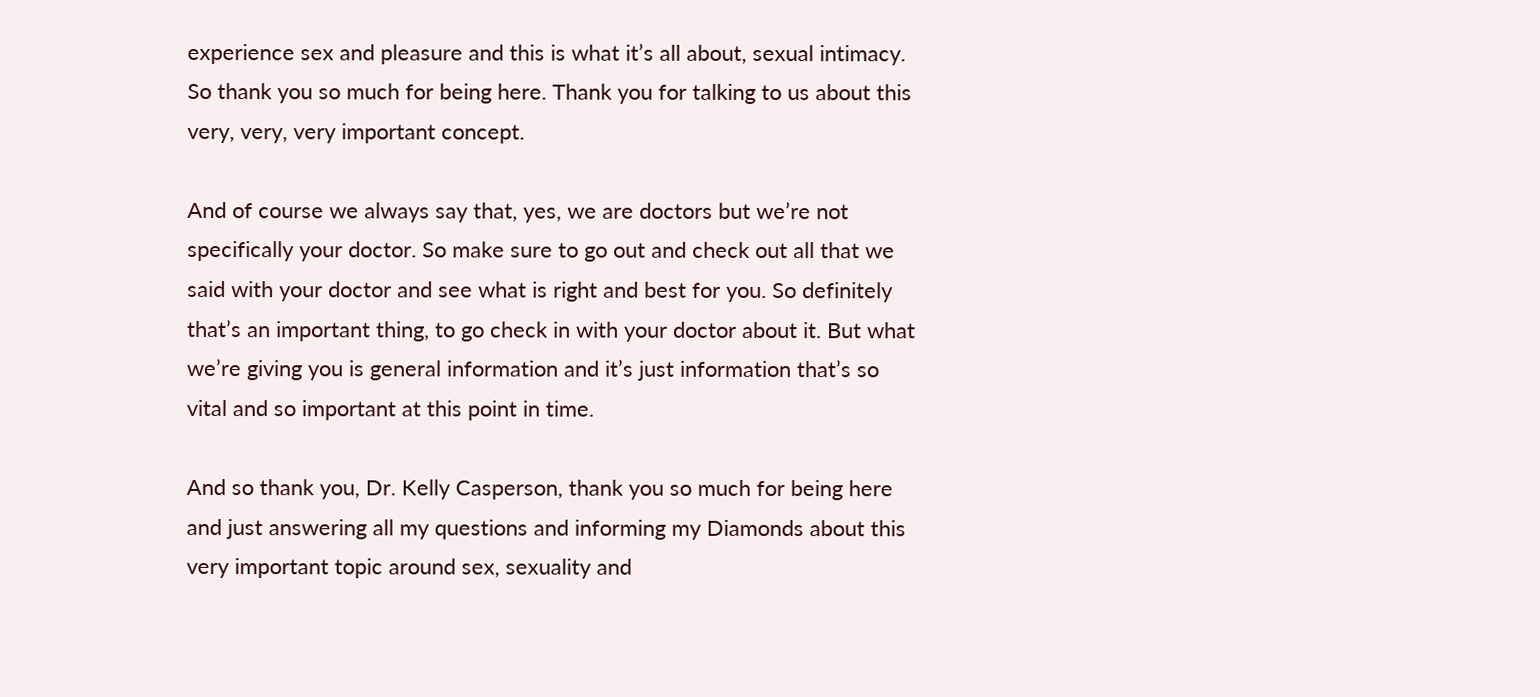experience sex and pleasure and this is what it’s all about, sexual intimacy. So thank you so much for being here. Thank you for talking to us about this very, very, very important concept.

And of course we always say that, yes, we are doctors but we’re not specifically your doctor. So make sure to go out and check out all that we said with your doctor and see what is right and best for you. So definitely that’s an important thing, to go check in with your doctor about it. But what we’re giving you is general information and it’s just information that’s so vital and so important at this point in time.

And so thank you, Dr. Kelly Casperson, thank you so much for being here and just answering all my questions and informing my Diamonds about this very important topic around sex, sexuality and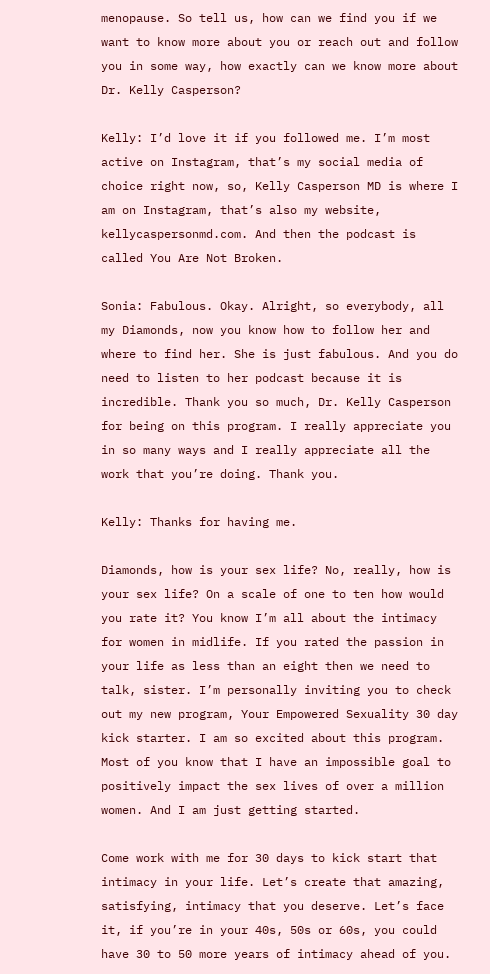menopause. So tell us, how can we find you if we want to know more about you or reach out and follow you in some way, how exactly can we know more about Dr. Kelly Casperson?

Kelly: I’d love it if you followed me. I’m most active on Instagram, that’s my social media of choice right now, so, Kelly Casperson MD is where I am on Instagram, that’s also my website, kellycaspersonmd.com. And then the podcast is called You Are Not Broken.

Sonia: Fabulous. Okay. Alright, so everybody, all my Diamonds, now you know how to follow her and where to find her. She is just fabulous. And you do need to listen to her podcast because it is incredible. Thank you so much, Dr. Kelly Casperson for being on this program. I really appreciate you in so many ways and I really appreciate all the work that you’re doing. Thank you.

Kelly: Thanks for having me.

Diamonds, how is your sex life? No, really, how is your sex life? On a scale of one to ten how would you rate it? You know I’m all about the intimacy for women in midlife. If you rated the passion in your life as less than an eight then we need to talk, sister. I’m personally inviting you to check out my new program, Your Empowered Sexuality 30 day kick starter. I am so excited about this program. Most of you know that I have an impossible goal to positively impact the sex lives of over a million women. And I am just getting started.

Come work with me for 30 days to kick start that intimacy in your life. Let’s create that amazing, satisfying, intimacy that you deserve. Let’s face it, if you’re in your 40s, 50s or 60s, you could have 30 to 50 more years of intimacy ahead of you.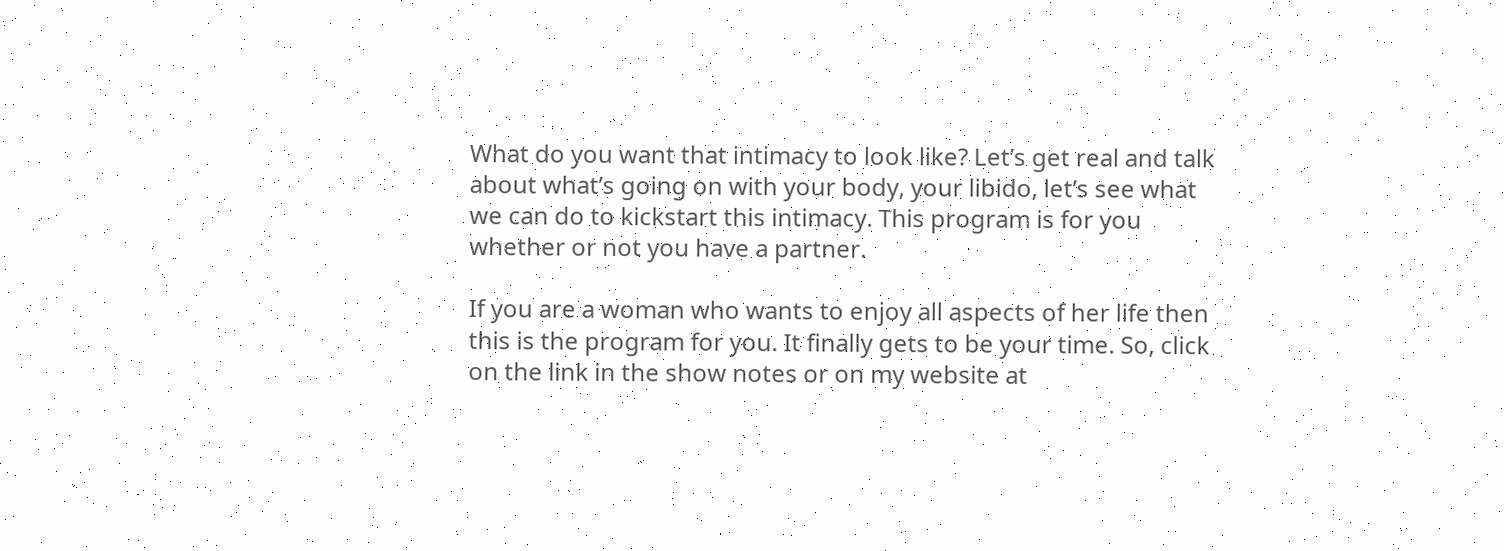What do you want that intimacy to look like? Let’s get real and talk about what’s going on with your body, your libido, let’s see what we can do to kickstart this intimacy. This program is for you whether or not you have a partner.

If you are a woman who wants to enjoy all aspects of her life then this is the program for you. It finally gets to be your time. So, click on the link in the show notes or on my website at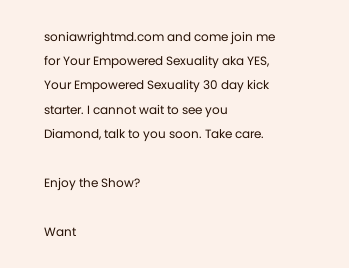soniawrightmd.com and come join me for Your Empowered Sexuality aka YES, Your Empowered Sexuality 30 day kick starter. I cannot wait to see you Diamond, talk to you soon. Take care.

Enjoy the Show?

Want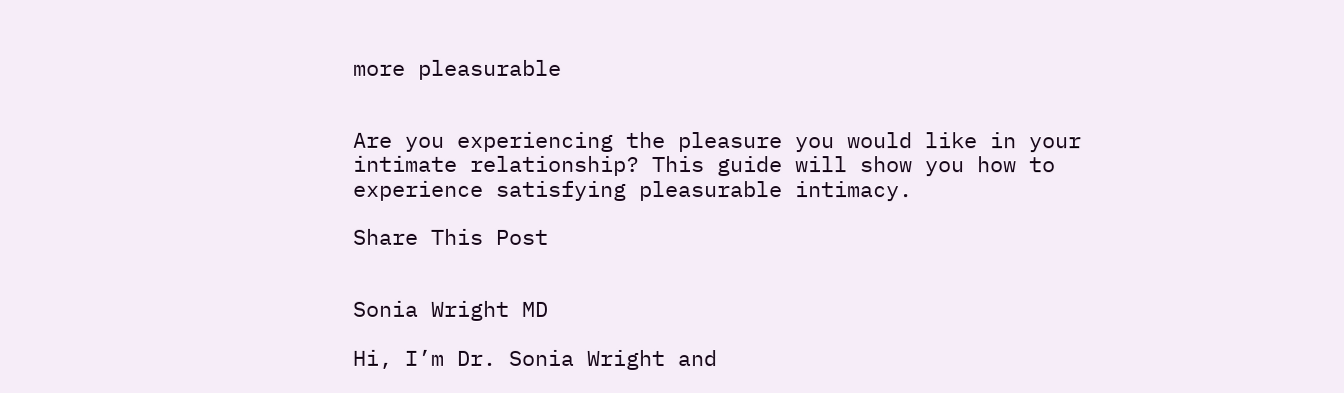more pleasurable


Are you experiencing the pleasure you would like in your intimate relationship? This guide will show you how to experience satisfying pleasurable intimacy.

Share This Post


Sonia Wright MD

Hi, I’m Dr. Sonia Wright and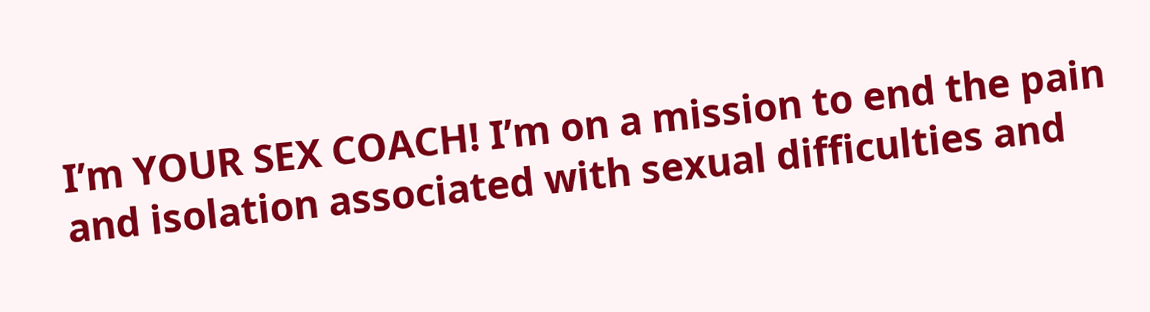I’m YOUR SEX COACH! I’m on a mission to end the pain and isolation associated with sexual difficulties and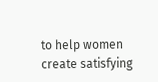to help women create satisfying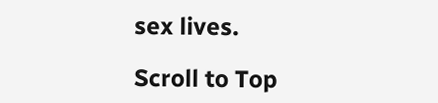sex lives.

Scroll to Top